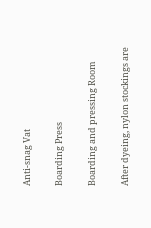Anti-snag Vat

Boarding Press

Boarding and pressing Room

After dyeing, nylon stockings are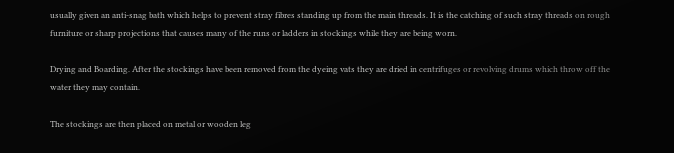usually given an anti-snag bath which helps to prevent stray fibres standing up from the main threads. It is the catching of such stray threads on rough furniture or sharp projections that causes many of the runs or ladders in stockings while they are being worn.

Drying and Boarding. After the stockings have been removed from the dyeing vats they are dried in centrifuges or revolving drums which throw off the water they may contain.

The stockings are then placed on metal or wooden leg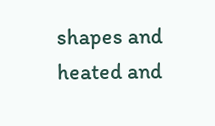shapes and heated and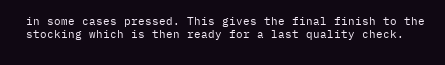in some cases pressed. This gives the final finish to the stocking which is then ready for a last quality check.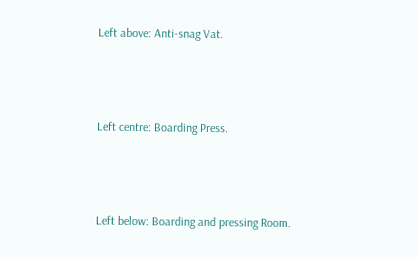Left above: Anti-snag Vat.



Left centre: Boarding Press.



Left below: Boarding and pressing Room.